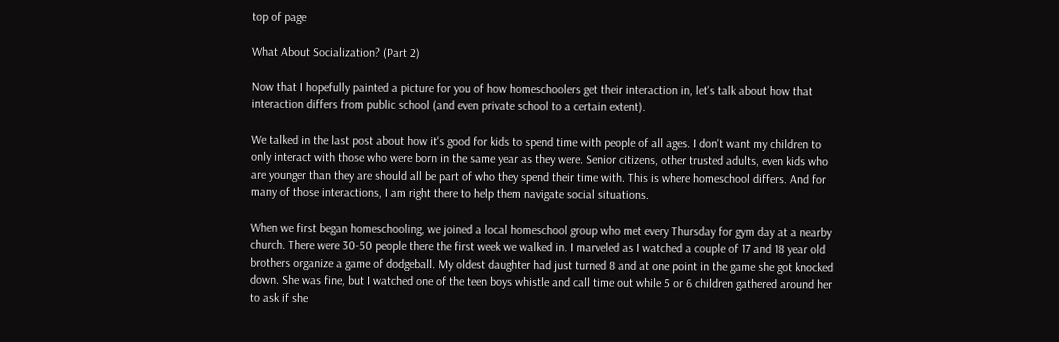top of page

What About Socialization? (Part 2)

Now that I hopefully painted a picture for you of how homeschoolers get their interaction in, let's talk about how that interaction differs from public school (and even private school to a certain extent).

We talked in the last post about how it's good for kids to spend time with people of all ages. I don't want my children to only interact with those who were born in the same year as they were. Senior citizens, other trusted adults, even kids who are younger than they are should all be part of who they spend their time with. This is where homeschool differs. And for many of those interactions, I am right there to help them navigate social situations.

When we first began homeschooling, we joined a local homeschool group who met every Thursday for gym day at a nearby church. There were 30-50 people there the first week we walked in. I marveled as I watched a couple of 17 and 18 year old brothers organize a game of dodgeball. My oldest daughter had just turned 8 and at one point in the game she got knocked down. She was fine, but I watched one of the teen boys whistle and call time out while 5 or 6 children gathered around her to ask if she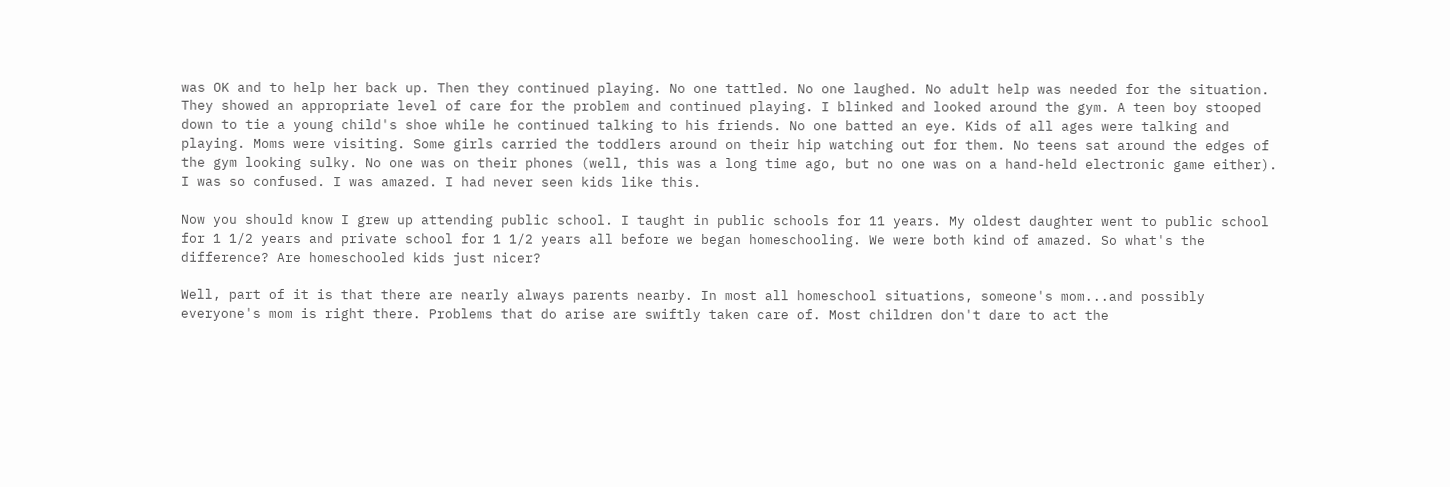was OK and to help her back up. Then they continued playing. No one tattled. No one laughed. No adult help was needed for the situation. They showed an appropriate level of care for the problem and continued playing. I blinked and looked around the gym. A teen boy stooped down to tie a young child's shoe while he continued talking to his friends. No one batted an eye. Kids of all ages were talking and playing. Moms were visiting. Some girls carried the toddlers around on their hip watching out for them. No teens sat around the edges of the gym looking sulky. No one was on their phones (well, this was a long time ago, but no one was on a hand-held electronic game either). I was so confused. I was amazed. I had never seen kids like this.

Now you should know I grew up attending public school. I taught in public schools for 11 years. My oldest daughter went to public school for 1 1/2 years and private school for 1 1/2 years all before we began homeschooling. We were both kind of amazed. So what's the difference? Are homeschooled kids just nicer?

Well, part of it is that there are nearly always parents nearby. In most all homeschool situations, someone's mom...and possibly everyone's mom is right there. Problems that do arise are swiftly taken care of. Most children don't dare to act the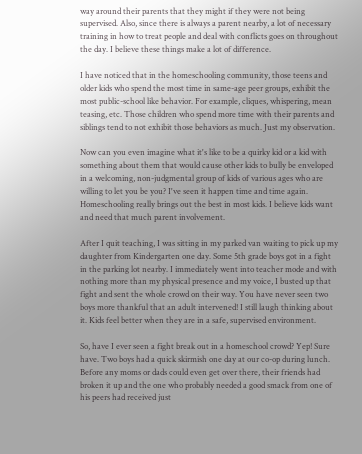way around their parents that they might if they were not being supervised. Also, since there is always a parent nearby, a lot of necessary training in how to treat people and deal with conflicts goes on throughout the day. I believe these things make a lot of difference.

I have noticed that in the homeschooling community, those teens and older kids who spend the most time in same-age peer groups, exhibit the most public-school like behavior. For example, cliques, whispering, mean teasing, etc. Those children who spend more time with their parents and siblings tend to not exhibit those behaviors as much. Just my observation.

Now can you even imagine what it's like to be a quirky kid or a kid with something about them that would cause other kids to bully be enveloped in a welcoming, non-judgmental group of kids of various ages who are willing to let you be you? I've seen it happen time and time again. Homeschooling really brings out the best in most kids. I believe kids want and need that much parent involvement.

After I quit teaching, I was sitting in my parked van waiting to pick up my daughter from Kindergarten one day. Some 5th grade boys got in a fight in the parking lot nearby. I immediately went into teacher mode and with nothing more than my physical presence and my voice, I busted up that fight and sent the whole crowd on their way. You have never seen two boys more thankful that an adult intervened! I still laugh thinking about it. Kids feel better when they are in a safe, supervised environment.

So, have I ever seen a fight break out in a homeschool crowd? Yep! Sure have. Two boys had a quick skirmish one day at our co-op during lunch. Before any moms or dads could even get over there, their friends had broken it up and the one who probably needed a good smack from one of his peers had received just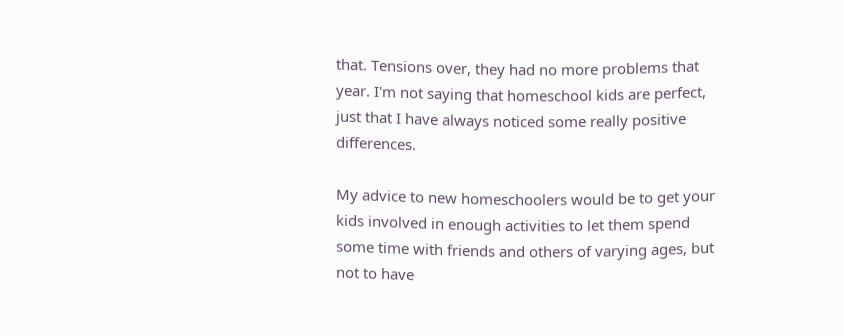that. Tensions over, they had no more problems that year. I'm not saying that homeschool kids are perfect, just that I have always noticed some really positive differences.

My advice to new homeschoolers would be to get your kids involved in enough activities to let them spend some time with friends and others of varying ages, but not to have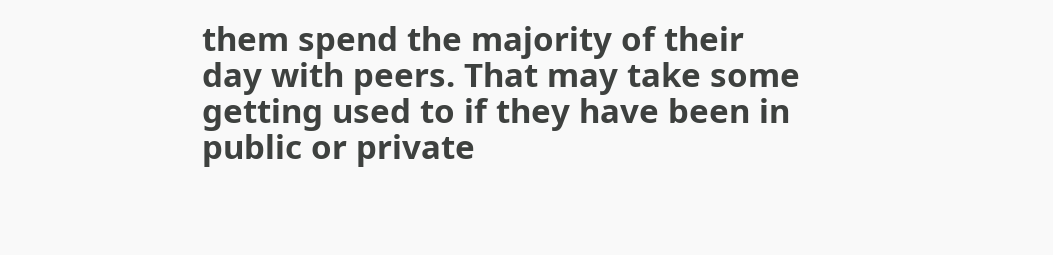them spend the majority of their day with peers. That may take some getting used to if they have been in public or private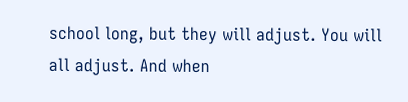school long, but they will adjust. You will all adjust. And when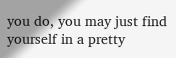you do, you may just find yourself in a pretty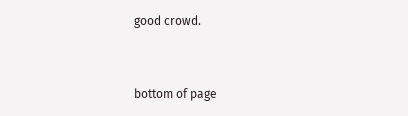good crowd.


bottom of page